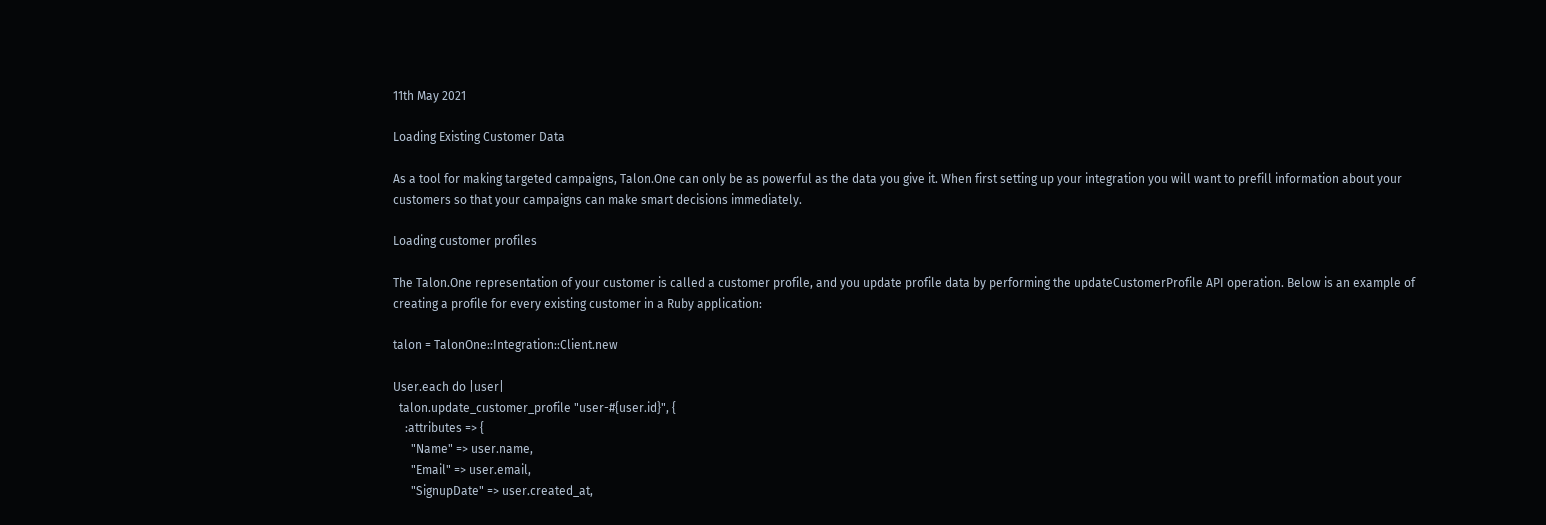11th May 2021

Loading Existing Customer Data

As a tool for making targeted campaigns, Talon.One can only be as powerful as the data you give it. When first setting up your integration you will want to prefill information about your customers so that your campaigns can make smart decisions immediately.

Loading customer profiles

The Talon.One representation of your customer is called a customer profile, and you update profile data by performing the updateCustomerProfile API operation. Below is an example of creating a profile for every existing customer in a Ruby application:

talon = TalonOne::Integration::Client.new

User.each do |user|
  talon.update_customer_profile "user-#{user.id}", {
    :attributes => {
      "Name" => user.name,
      "Email" => user.email,
      "SignupDate" => user.created_at,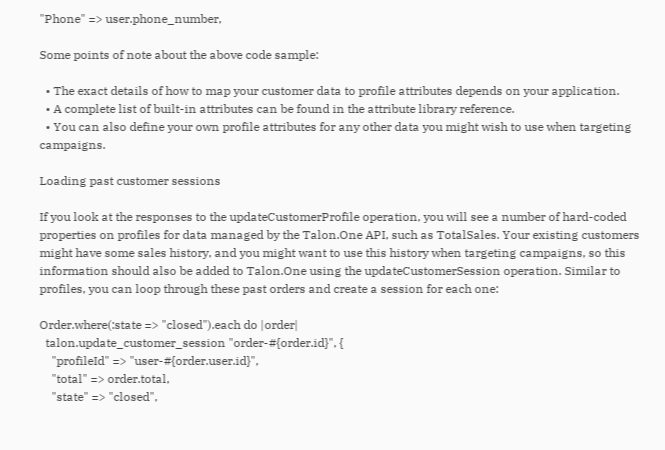"Phone" => user.phone_number,

Some points of note about the above code sample:

  • The exact details of how to map your customer data to profile attributes depends on your application.
  • A complete list of built-in attributes can be found in the attribute library reference.
  • You can also define your own profile attributes for any other data you might wish to use when targeting campaigns.

Loading past customer sessions

If you look at the responses to the updateCustomerProfile operation, you will see a number of hard-coded properties on profiles for data managed by the Talon.One API, such as TotalSales. Your existing customers might have some sales history, and you might want to use this history when targeting campaigns, so this information should also be added to Talon.One using the updateCustomerSession operation. Similar to profiles, you can loop through these past orders and create a session for each one:

Order.where(:state => "closed").each do |order|
  talon.update_customer_session "order-#{order.id}", {
    "profileId" => "user-#{order.user.id}",
    "total" => order.total,
    "state" => "closed",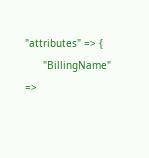"attributes" => {
      "BillingName" =>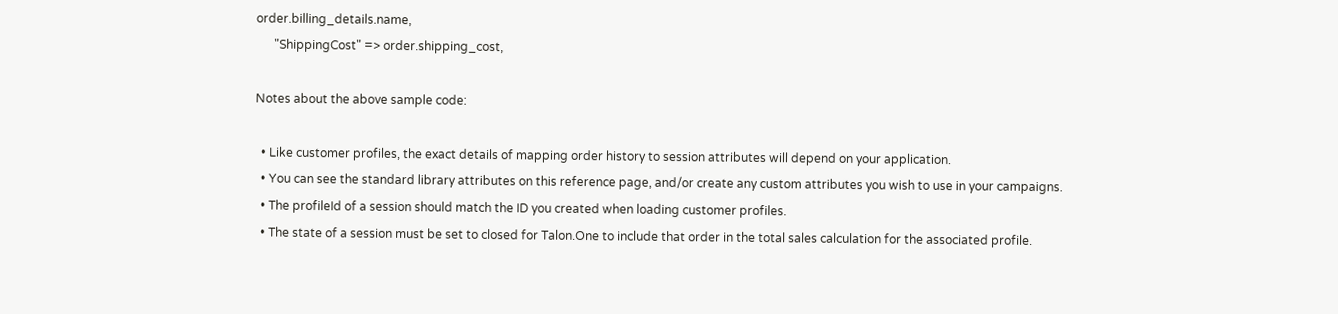order.billing_details.name,
      "ShippingCost" => order.shipping_cost,

Notes about the above sample code:

  • Like customer profiles, the exact details of mapping order history to session attributes will depend on your application.
  • You can see the standard library attributes on this reference page, and/or create any custom attributes you wish to use in your campaigns.
  • The profileId of a session should match the ID you created when loading customer profiles.
  • The state of a session must be set to closed for Talon.One to include that order in the total sales calculation for the associated profile.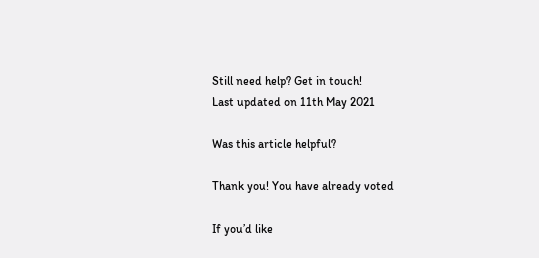Still need help? Get in touch!
Last updated on 11th May 2021

Was this article helpful?

Thank you! You have already voted

If you’d like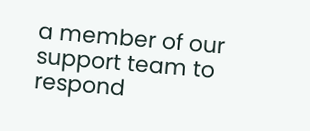a member of our support team to respond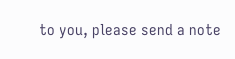to you, please send a note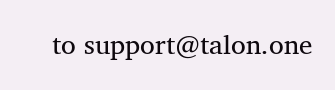to support@talon.one